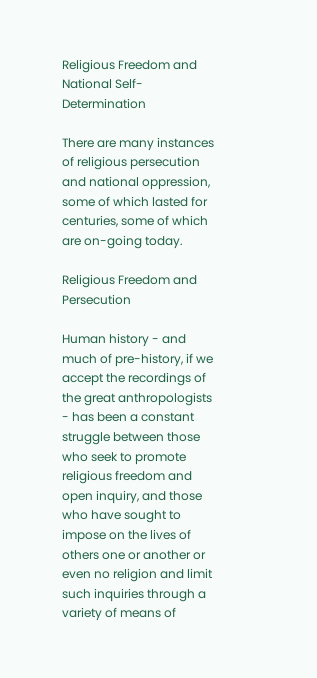Religious Freedom and National Self-Determination

There are many instances of religious persecution and national oppression, some of which lasted for centuries, some of which are on-going today.

Religious Freedom and Persecution

Human history - and much of pre-history, if we accept the recordings of the great anthropologists - has been a constant struggle between those who seek to promote religious freedom and open inquiry, and those who have sought to impose on the lives of others one or another or even no religion and limit such inquiries through a variety of means of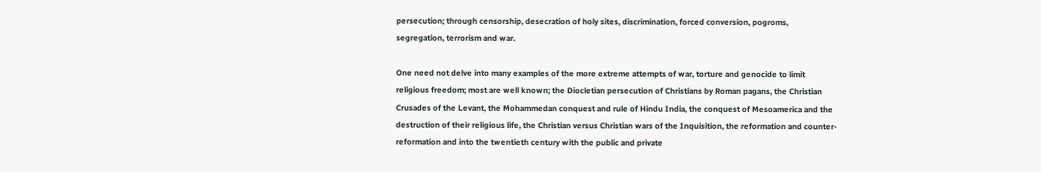persecution; through censorship, desecration of holy sites, discrimination, forced conversion, pogroms, segregation, terrorism and war.

One need not delve into many examples of the more extreme attempts of war, torture and genocide to limit religious freedom; most are well known; the Diocletian persecution of Christians by Roman pagans, the Christian Crusades of the Levant, the Mohammedan conquest and rule of Hindu India, the conquest of Mesoamerica and the destruction of their religious life, the Christian versus Christian wars of the Inquisition, the reformation and counter-reformation and into the twentieth century with the public and private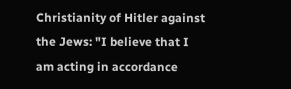Christianity of Hitler against the Jews: "I believe that I am acting in accordance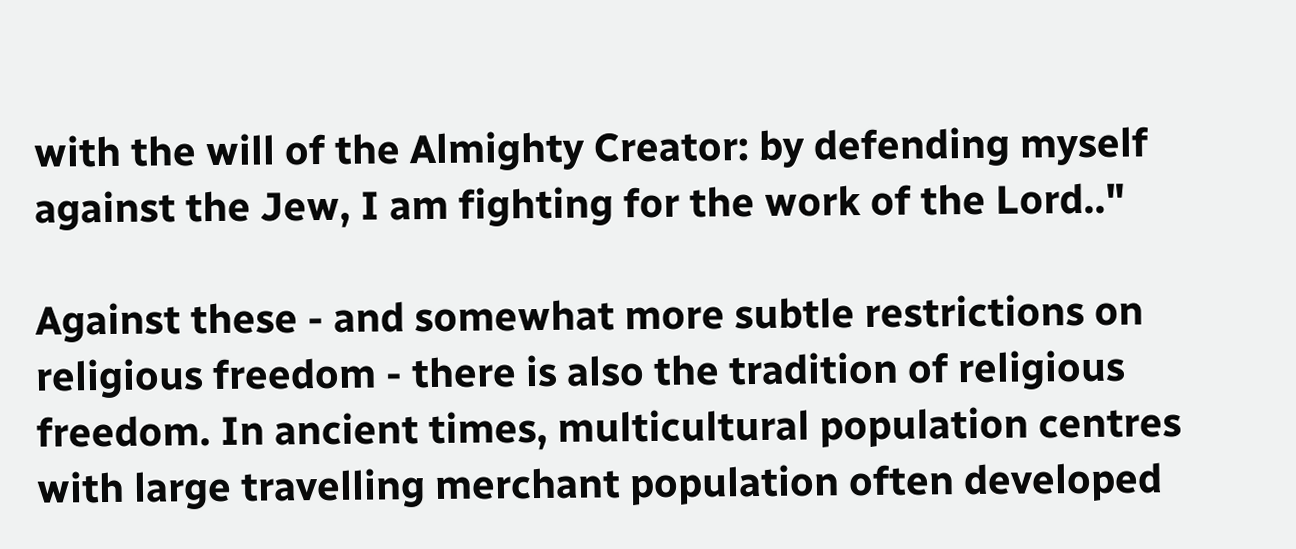with the will of the Almighty Creator: by defending myself against the Jew, I am fighting for the work of the Lord.."

Against these - and somewhat more subtle restrictions on religious freedom - there is also the tradition of religious freedom. In ancient times, multicultural population centres with large travelling merchant population often developed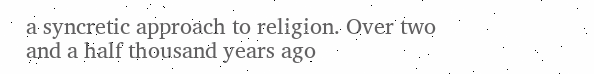a syncretic approach to religion. Over two and a half thousand years ago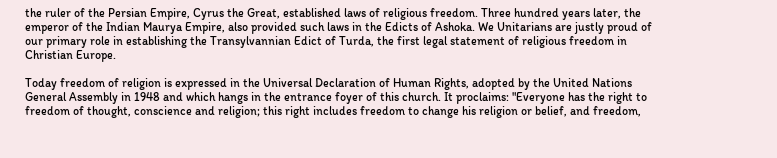the ruler of the Persian Empire, Cyrus the Great, established laws of religious freedom. Three hundred years later, the emperor of the Indian Maurya Empire, also provided such laws in the Edicts of Ashoka. We Unitarians are justly proud of our primary role in establishing the Transylvannian Edict of Turda, the first legal statement of religious freedom in Christian Europe.

Today freedom of religion is expressed in the Universal Declaration of Human Rights, adopted by the United Nations General Assembly in 1948 and which hangs in the entrance foyer of this church. It proclaims: "Everyone has the right to freedom of thought, conscience and religion; this right includes freedom to change his religion or belief, and freedom,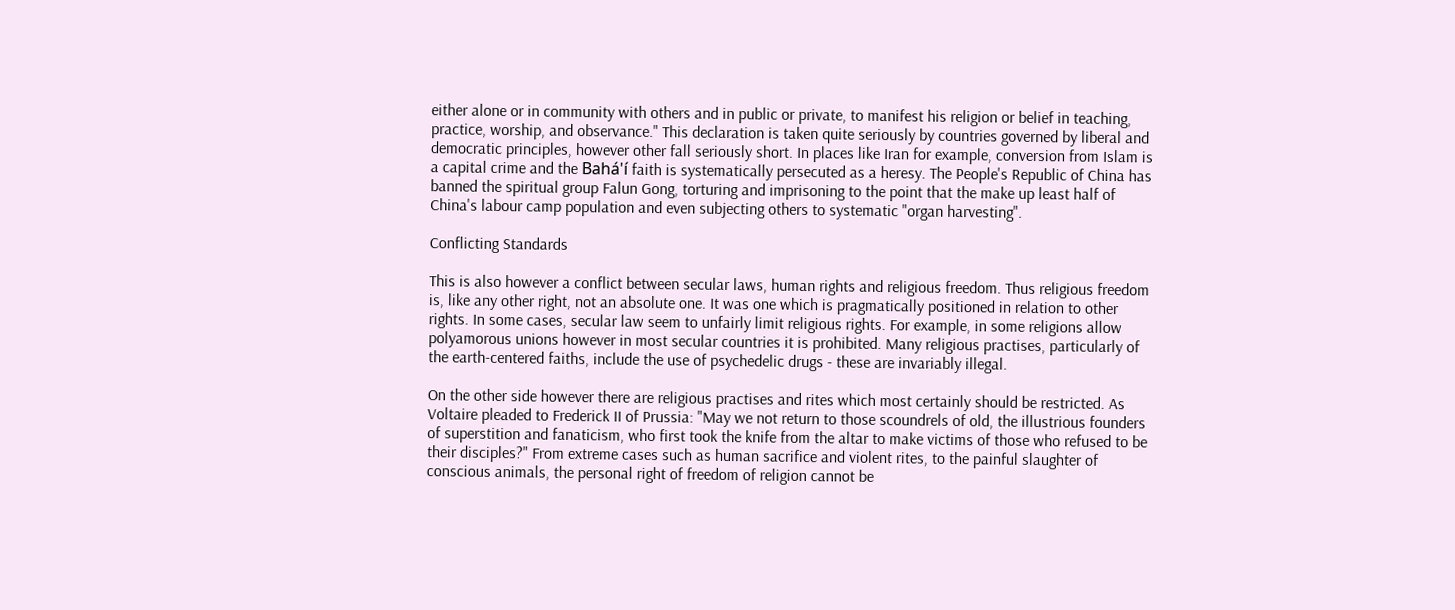either alone or in community with others and in public or private, to manifest his religion or belief in teaching, practice, worship, and observance." This declaration is taken quite seriously by countries governed by liberal and democratic principles, however other fall seriously short. In places like Iran for example, conversion from Islam is a capital crime and the Bahá'í faith is systematically persecuted as a heresy. The People's Republic of China has banned the spiritual group Falun Gong, torturing and imprisoning to the point that the make up least half of China's labour camp population and even subjecting others to systematic "organ harvesting".

Conflicting Standards

This is also however a conflict between secular laws, human rights and religious freedom. Thus religious freedom is, like any other right, not an absolute one. It was one which is pragmatically positioned in relation to other rights. In some cases, secular law seem to unfairly limit religious rights. For example, in some religions allow polyamorous unions however in most secular countries it is prohibited. Many religious practises, particularly of the earth-centered faiths, include the use of psychedelic drugs - these are invariably illegal.

On the other side however there are religious practises and rites which most certainly should be restricted. As Voltaire pleaded to Frederick II of Prussia: "May we not return to those scoundrels of old, the illustrious founders of superstition and fanaticism, who first took the knife from the altar to make victims of those who refused to be their disciples?" From extreme cases such as human sacrifice and violent rites, to the painful slaughter of conscious animals, the personal right of freedom of religion cannot be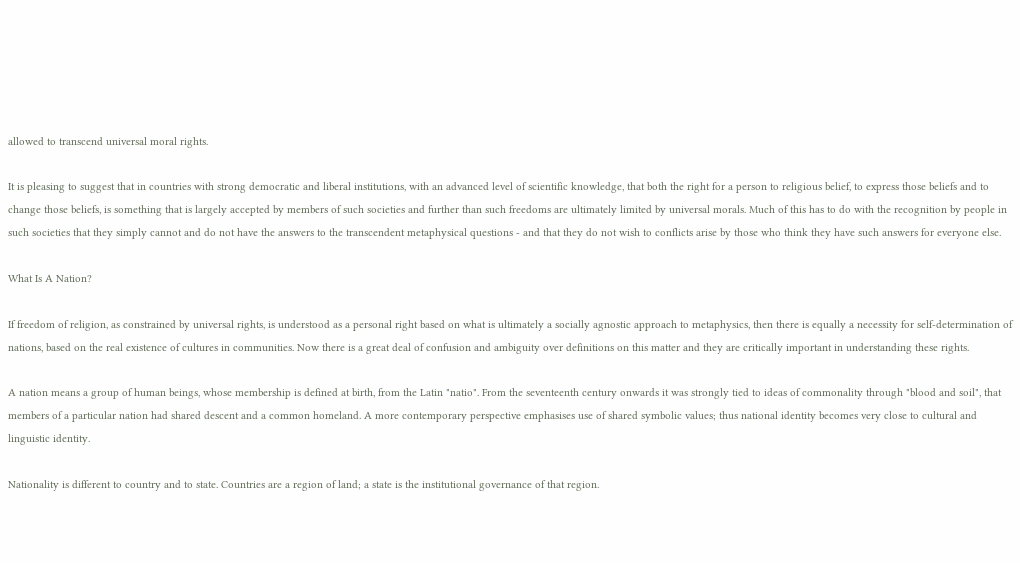allowed to transcend universal moral rights.

It is pleasing to suggest that in countries with strong democratic and liberal institutions, with an advanced level of scientific knowledge, that both the right for a person to religious belief, to express those beliefs and to change those beliefs, is something that is largely accepted by members of such societies and further than such freedoms are ultimately limited by universal morals. Much of this has to do with the recognition by people in such societies that they simply cannot and do not have the answers to the transcendent metaphysical questions - and that they do not wish to conflicts arise by those who think they have such answers for everyone else.

What Is A Nation?

If freedom of religion, as constrained by universal rights, is understood as a personal right based on what is ultimately a socially agnostic approach to metaphysics, then there is equally a necessity for self-determination of nations, based on the real existence of cultures in communities. Now there is a great deal of confusion and ambiguity over definitions on this matter and they are critically important in understanding these rights.

A nation means a group of human beings, whose membership is defined at birth, from the Latin "natio". From the seventeenth century onwards it was strongly tied to ideas of commonality through "blood and soil", that members of a particular nation had shared descent and a common homeland. A more contemporary perspective emphasises use of shared symbolic values; thus national identity becomes very close to cultural and linguistic identity.

Nationality is different to country and to state. Countries are a region of land; a state is the institutional governance of that region.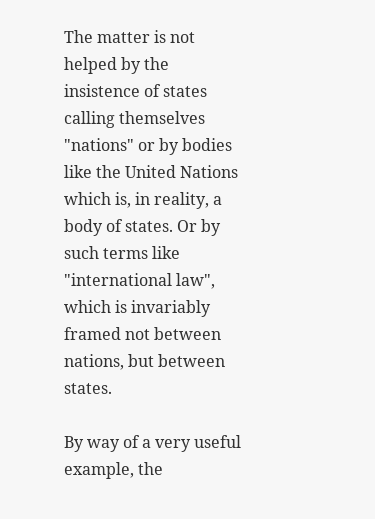The matter is not helped by the insistence of states calling themselves "nations" or by bodies like the United Nations which is, in reality, a body of states. Or by such terms like "international law", which is invariably framed not between nations, but between states.

By way of a very useful example, the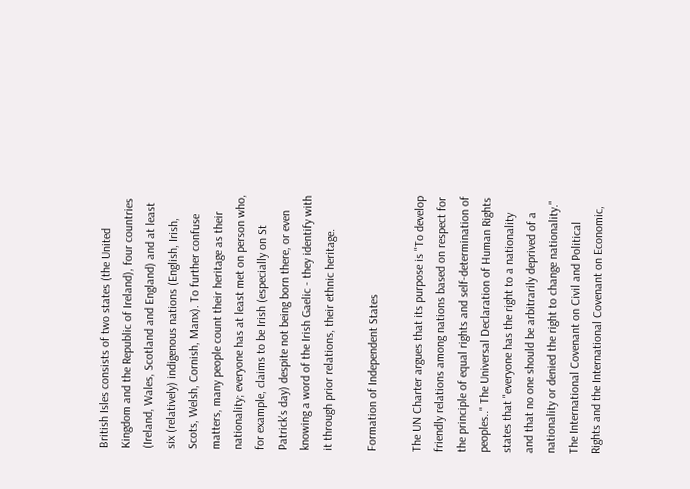British Isles consists of two states (the United Kingdom and the Republic of Ireland), four countries (Ireland, Wales, Scotland and England) and at least six (relatively) indigenous nations (English, Irish, Scots, Welsh, Cornish, Manx). To further confuse matters, many people count their heritage as their nationality; everyone has at least met on person who, for example, claims to be Irish (especially on St Patrick's day) despite not being born there, or even knowing a word of the Irish Gaelic - they identify with it through prior relations, their ethnic heritage.

Formation of Independent States

The UN Charter argues that its purpose is "To develop friendly relations among nations based on respect for the principle of equal rights and self-determination of peoples.." The Universal Declaration of Human Rights states that "everyone has the right to a nationality and that no one should be arbitrarily deprived of a nationality or denied the right to change nationality." The International Covenant on Civil and Political Rights and the International Covenant on Economic,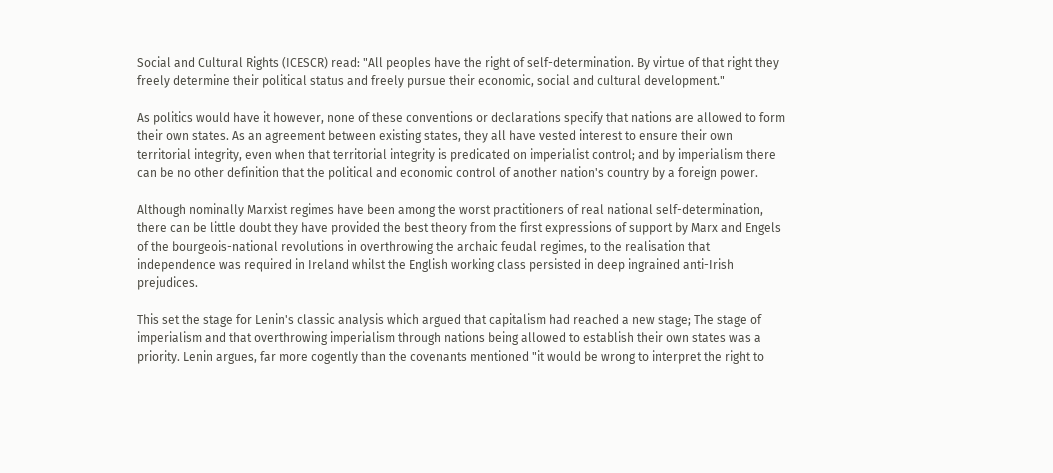Social and Cultural Rights (ICESCR) read: "All peoples have the right of self-determination. By virtue of that right they freely determine their political status and freely pursue their economic, social and cultural development."

As politics would have it however, none of these conventions or declarations specify that nations are allowed to form their own states. As an agreement between existing states, they all have vested interest to ensure their own territorial integrity, even when that territorial integrity is predicated on imperialist control; and by imperialism there can be no other definition that the political and economic control of another nation's country by a foreign power.

Although nominally Marxist regimes have been among the worst practitioners of real national self-determination, there can be little doubt they have provided the best theory from the first expressions of support by Marx and Engels of the bourgeois-national revolutions in overthrowing the archaic feudal regimes, to the realisation that independence was required in Ireland whilst the English working class persisted in deep ingrained anti-Irish prejudices.

This set the stage for Lenin's classic analysis which argued that capitalism had reached a new stage; The stage of imperialism and that overthrowing imperialism through nations being allowed to establish their own states was a priority. Lenin argues, far more cogently than the covenants mentioned "it would be wrong to interpret the right to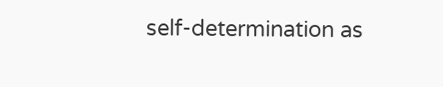self-determination as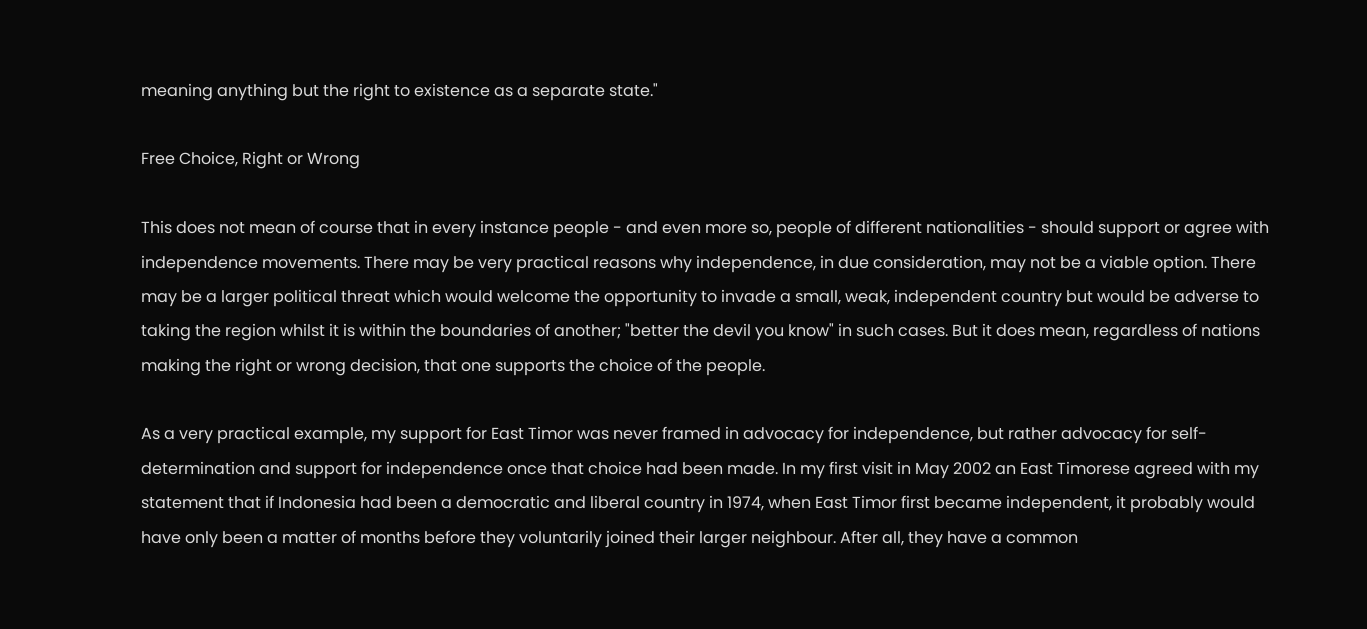meaning anything but the right to existence as a separate state."

Free Choice, Right or Wrong

This does not mean of course that in every instance people - and even more so, people of different nationalities - should support or agree with independence movements. There may be very practical reasons why independence, in due consideration, may not be a viable option. There may be a larger political threat which would welcome the opportunity to invade a small, weak, independent country but would be adverse to taking the region whilst it is within the boundaries of another; "better the devil you know" in such cases. But it does mean, regardless of nations making the right or wrong decision, that one supports the choice of the people.

As a very practical example, my support for East Timor was never framed in advocacy for independence, but rather advocacy for self-determination and support for independence once that choice had been made. In my first visit in May 2002 an East Timorese agreed with my statement that if Indonesia had been a democratic and liberal country in 1974, when East Timor first became independent, it probably would have only been a matter of months before they voluntarily joined their larger neighbour. After all, they have a common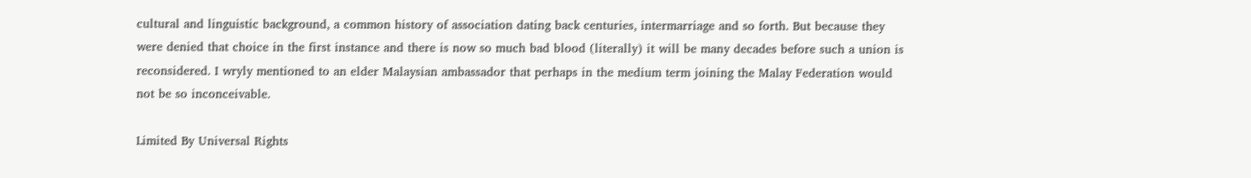cultural and linguistic background, a common history of association dating back centuries, intermarriage and so forth. But because they were denied that choice in the first instance and there is now so much bad blood (literally) it will be many decades before such a union is reconsidered. I wryly mentioned to an elder Malaysian ambassador that perhaps in the medium term joining the Malay Federation would not be so inconceivable.

Limited By Universal Rights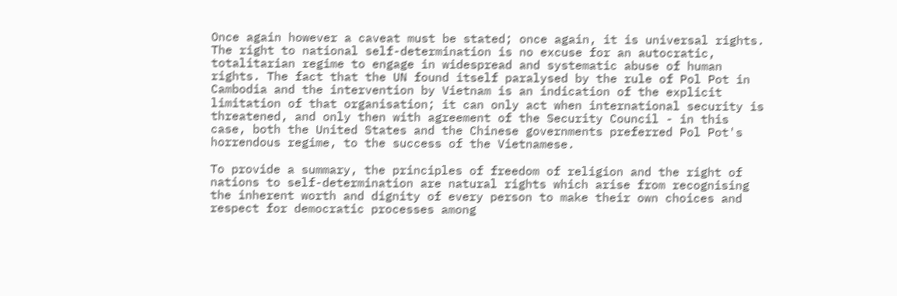Once again however a caveat must be stated; once again, it is universal rights. The right to national self-determination is no excuse for an autocratic, totalitarian regime to engage in widespread and systematic abuse of human rights. The fact that the UN found itself paralysed by the rule of Pol Pot in Cambodia and the intervention by Vietnam is an indication of the explicit limitation of that organisation; it can only act when international security is threatened, and only then with agreement of the Security Council - in this case, both the United States and the Chinese governments preferred Pol Pot's horrendous regime, to the success of the Vietnamese.

To provide a summary, the principles of freedom of religion and the right of nations to self-determination are natural rights which arise from recognising the inherent worth and dignity of every person to make their own choices and respect for democratic processes among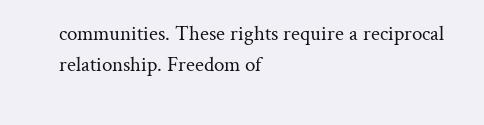communities. These rights require a reciprocal relationship. Freedom of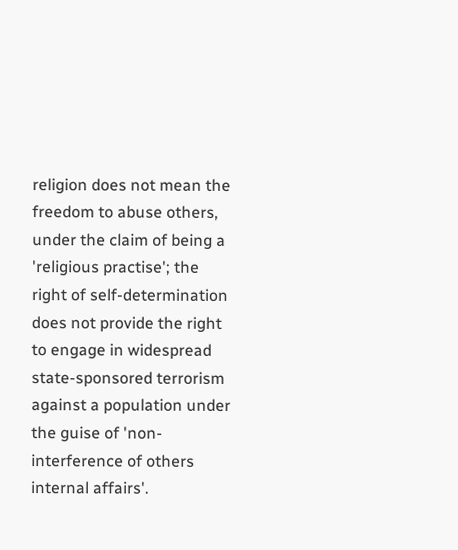religion does not mean the freedom to abuse others, under the claim of being a 'religious practise'; the right of self-determination does not provide the right to engage in widespread state-sponsored terrorism against a population under the guise of 'non-interference of others internal affairs'.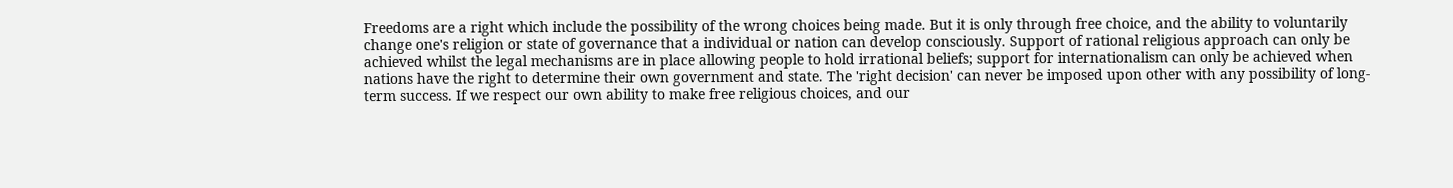Freedoms are a right which include the possibility of the wrong choices being made. But it is only through free choice, and the ability to voluntarily change one's religion or state of governance that a individual or nation can develop consciously. Support of rational religious approach can only be achieved whilst the legal mechanisms are in place allowing people to hold irrational beliefs; support for internationalism can only be achieved when nations have the right to determine their own government and state. The 'right decision' can never be imposed upon other with any possibility of long-term success. If we respect our own ability to make free religious choices, and our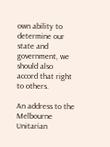own ability to determine our state and government, we should also accord that right to others.

An address to the Melbourne Unitarian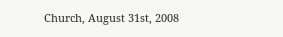Church, August 31st, 2008